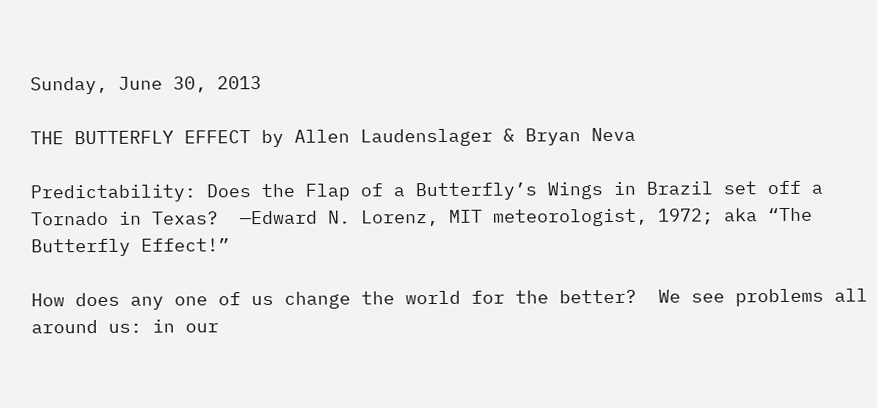Sunday, June 30, 2013

THE BUTTERFLY EFFECT by Allen Laudenslager & Bryan Neva

Predictability: Does the Flap of a Butterfly’s Wings in Brazil set off a Tornado in Texas?  —Edward N. Lorenz, MIT meteorologist, 1972; aka “The Butterfly Effect!”

How does any one of us change the world for the better?  We see problems all around us: in our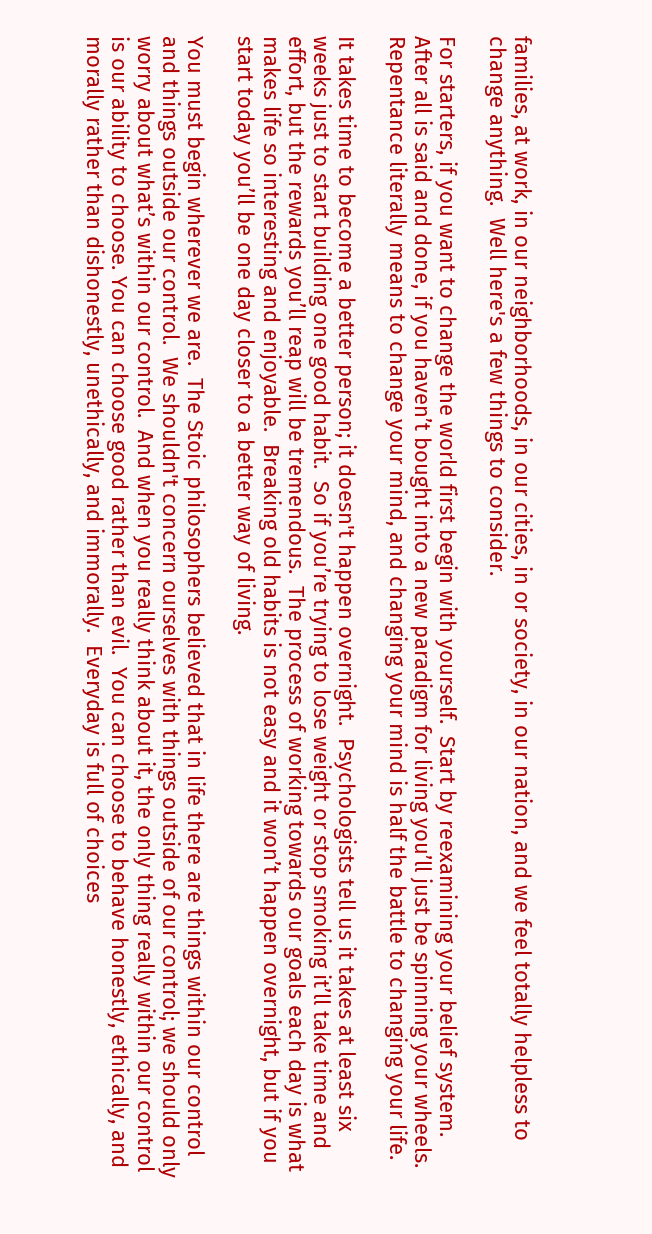families, at work, in our neighborhoods, in our cities, in or society, in our nation, and we feel totally helpless to change anything.  Well here's a few things to consider.

For starters, if you want to change the world first begin with yourself.  Start by reexamining your belief system.  After all is said and done, if you haven’t bought into a new paradigm for living you’ll just be spinning your wheels.  Repentance literally means to change your mind, and changing your mind is half the battle to changing your life.

It takes time to become a better person; it doesn't happen overnight.  Psychologists tell us it takes at least six weeks just to start building one good habit.  So if you’re trying to lose weight or stop smoking it’ll take time and effort, but the rewards you’ll reap will be tremendous.  The process of working towards our goals each day is what makes life so interesting and enjoyable.  Breaking old habits is not easy and it won’t happen overnight, but if you start today you’ll be one day closer to a better way of living.

You must begin wherever we are.  The Stoic philosophers believed that in life there are things within our control and things outside our control.  We shouldn't concern ourselves with things outside of our control; we should only worry about what’s within our control.  And when you really think about it, the only thing really within our control is our ability to choose. You can choose good rather than evil.  You can choose to behave honestly, ethically, and morally rather than dishonestly, unethically, and immorally.  Everyday is full of choices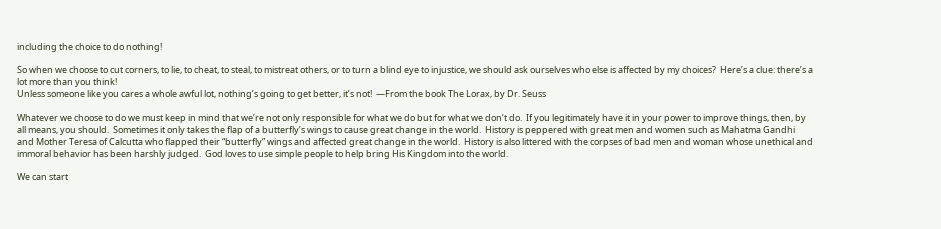including the choice to do nothing!

So when we choose to cut corners, to lie, to cheat, to steal, to mistreat others, or to turn a blind eye to injustice, we should ask ourselves who else is affected by my choices?  Here’s a clue: there’s a lot more than you think!
Unless someone like you cares a whole awful lot, nothing’s going to get better, it’s not!  —From the book The Lorax, by Dr. Seuss

Whatever we choose to do we must keep in mind that we’re not only responsible for what we do but for what we don’t do.  If you legitimately have it in your power to improve things, then, by all means, you should.  Sometimes it only takes the flap of a butterfly’s wings to cause great change in the world.  History is peppered with great men and women such as Mahatma Gandhi and Mother Teresa of Calcutta who flapped their “butterfly” wings and affected great change in the world.  History is also littered with the corpses of bad men and woman whose unethical and immoral behavior has been harshly judged.  God loves to use simple people to help bring His Kingdom into the world.

We can start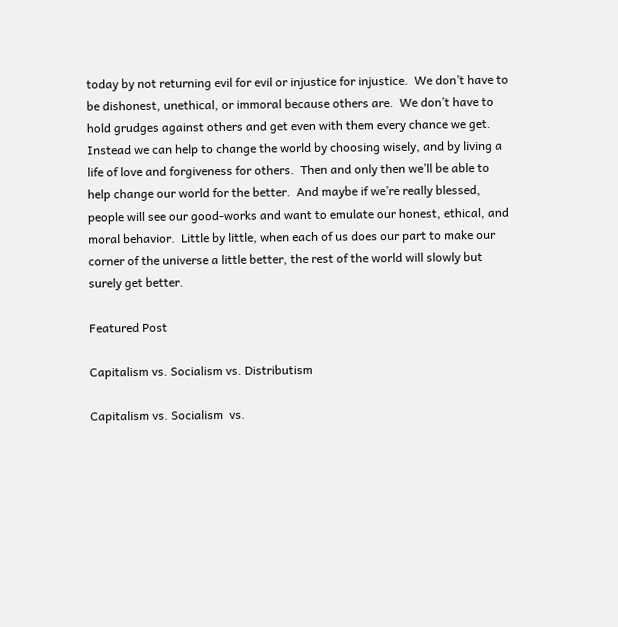today by not returning evil for evil or injustice for injustice.  We don’t have to be dishonest, unethical, or immoral because others are.  We don’t have to hold grudges against others and get even with them every chance we get.  Instead we can help to change the world by choosing wisely, and by living a life of love and forgiveness for others.  Then and only then we’ll be able to help change our world for the better.  And maybe if we’re really blessed, people will see our good-works and want to emulate our honest, ethical, and moral behavior.  Little by little, when each of us does our part to make our corner of the universe a little better, the rest of the world will slowly but surely get better.

Featured Post

Capitalism vs. Socialism vs. Distributism

Capitalism vs. Socialism  vs.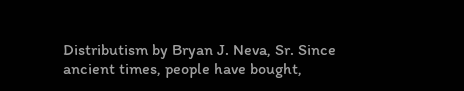Distributism by Bryan J. Neva, Sr. Since ancient times, people have bought,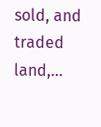sold, and traded land,...